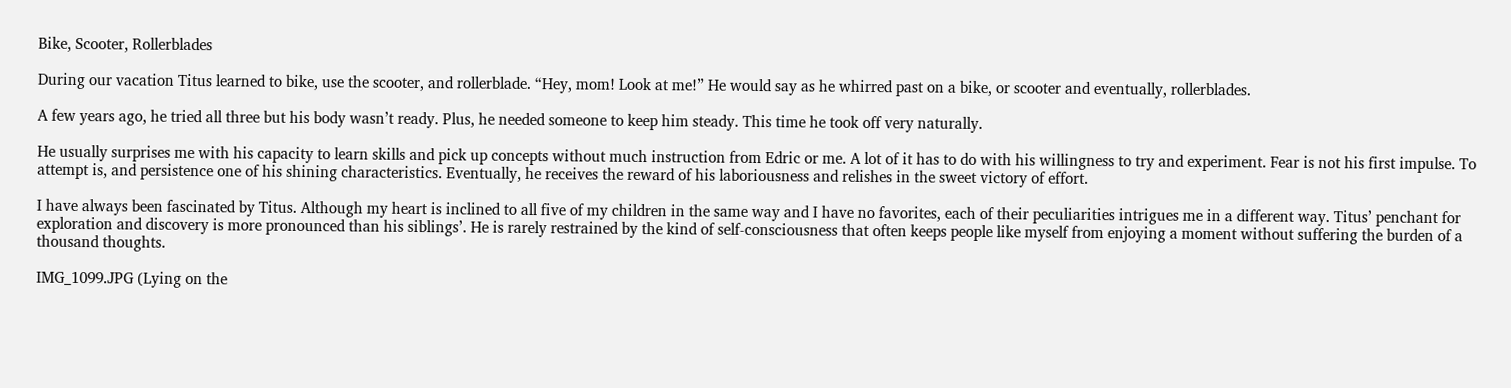Bike, Scooter, Rollerblades

During our vacation Titus learned to bike, use the scooter, and rollerblade. “Hey, mom! Look at me!” He would say as he whirred past on a bike, or scooter and eventually, rollerblades.

A few years ago, he tried all three but his body wasn’t ready. Plus, he needed someone to keep him steady. This time he took off very naturally.

He usually surprises me with his capacity to learn skills and pick up concepts without much instruction from Edric or me. A lot of it has to do with his willingness to try and experiment. Fear is not his first impulse. To attempt is, and persistence one of his shining characteristics. Eventually, he receives the reward of his laboriousness and relishes in the sweet victory of effort.

I have always been fascinated by Titus. Although my heart is inclined to all five of my children in the same way and I have no favorites, each of their peculiarities intrigues me in a different way. Titus’ penchant for exploration and discovery is more pronounced than his siblings’. He is rarely restrained by the kind of self-consciousness that often keeps people like myself from enjoying a moment without suffering the burden of a thousand thoughts.

IMG_1099.JPG (Lying on the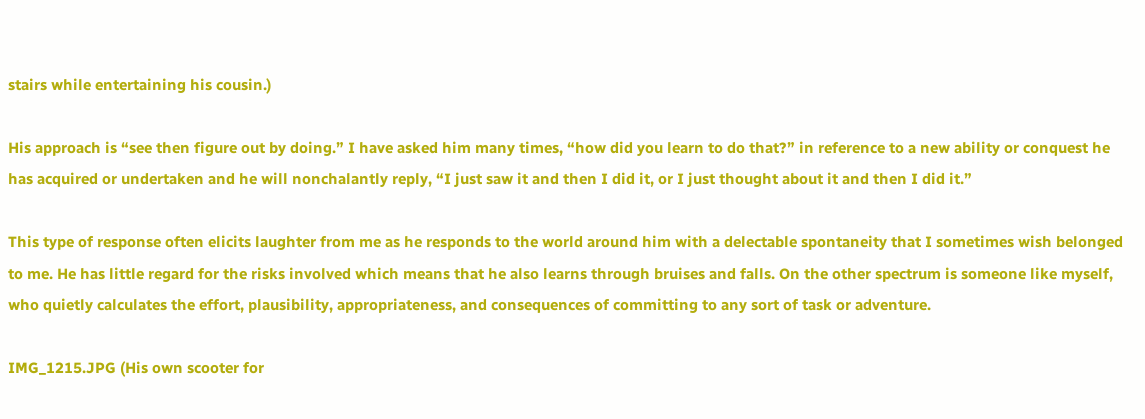stairs while entertaining his cousin.)

His approach is “see then figure out by doing.” I have asked him many times, “how did you learn to do that?” in reference to a new ability or conquest he has acquired or undertaken and he will nonchalantly reply, “I just saw it and then I did it, or I just thought about it and then I did it.”

This type of response often elicits laughter from me as he responds to the world around him with a delectable spontaneity that I sometimes wish belonged to me. He has little regard for the risks involved which means that he also learns through bruises and falls. On the other spectrum is someone like myself, who quietly calculates the effort, plausibility, appropriateness, and consequences of committing to any sort of task or adventure.

IMG_1215.JPG (His own scooter for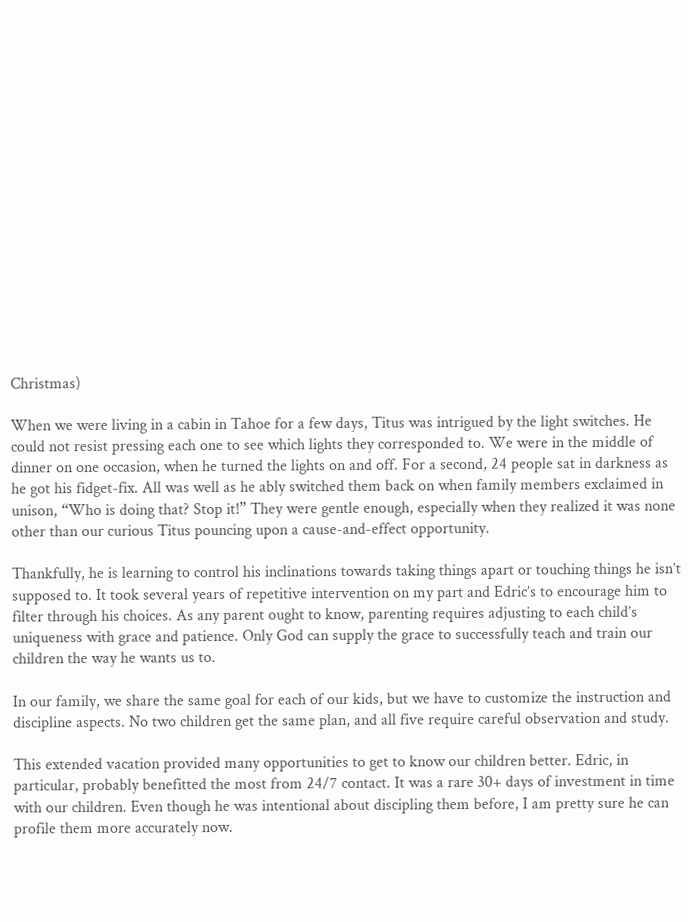Christmas)

When we were living in a cabin in Tahoe for a few days, Titus was intrigued by the light switches. He could not resist pressing each one to see which lights they corresponded to. We were in the middle of dinner on one occasion, when he turned the lights on and off. For a second, 24 people sat in darkness as he got his fidget-fix. All was well as he ably switched them back on when family members exclaimed in unison, “Who is doing that? Stop it!” They were gentle enough, especially when they realized it was none other than our curious Titus pouncing upon a cause-and-effect opportunity.

Thankfully, he is learning to control his inclinations towards taking things apart or touching things he isn’t supposed to. It took several years of repetitive intervention on my part and Edric’s to encourage him to filter through his choices. As any parent ought to know, parenting requires adjusting to each child’s uniqueness with grace and patience. Only God can supply the grace to successfully teach and train our children the way he wants us to.

In our family, we share the same goal for each of our kids, but we have to customize the instruction and discipline aspects. No two children get the same plan, and all five require careful observation and study.

This extended vacation provided many opportunities to get to know our children better. Edric, in particular, probably benefitted the most from 24/7 contact. It was a rare 30+ days of investment in time with our children. Even though he was intentional about discipling them before, I am pretty sure he can profile them more accurately now.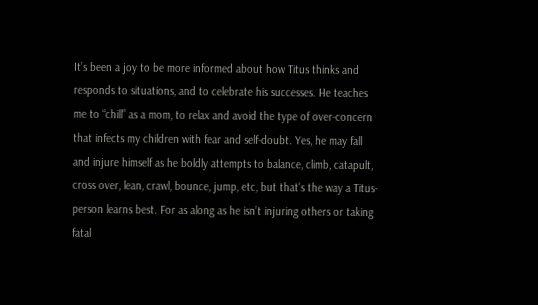It’s been a joy to be more informed about how Titus thinks and responds to situations, and to celebrate his successes. He teaches me to “chill” as a mom, to relax and avoid the type of over-concern that infects my children with fear and self-doubt. Yes, he may fall and injure himself as he boldly attempts to balance, climb, catapult, cross over, lean, crawl, bounce, jump, etc, but that’s the way a Titus-person learns best. For as along as he isn’t injuring others or taking fatal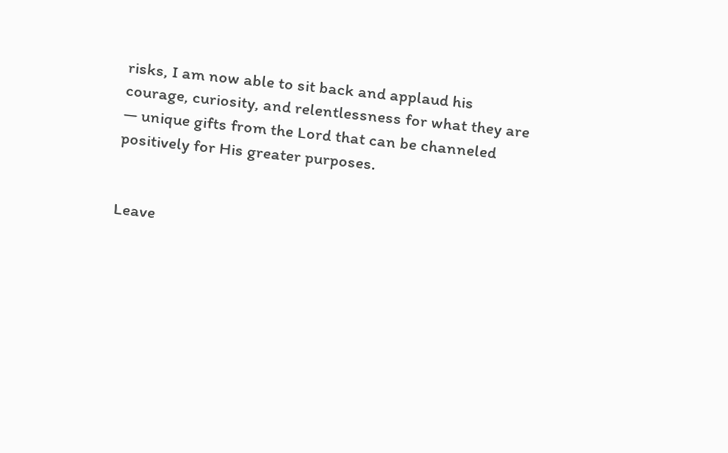risks, I am now able to sit back and applaud his courage, curiosity, and relentlessness for what they are — unique gifts from the Lord that can be channeled positively for His greater purposes.


Leave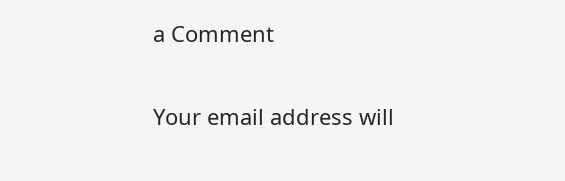a Comment

Your email address will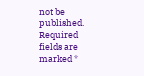not be published. Required fields are marked *